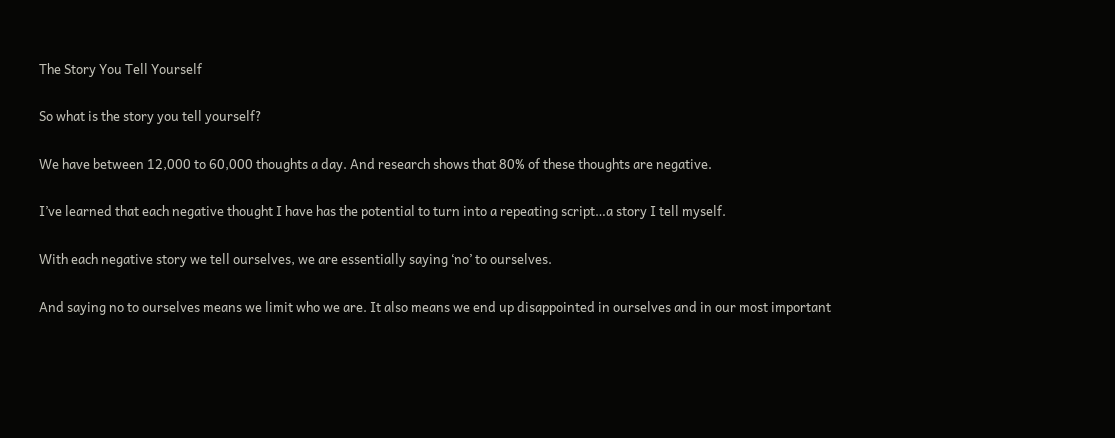The Story You Tell Yourself

So what is the story you tell yourself?

We have between 12,000 to 60,000 thoughts a day. And research shows that 80% of these thoughts are negative.

I’ve learned that each negative thought I have has the potential to turn into a repeating script…a story I tell myself.

With each negative story we tell ourselves, we are essentially saying ‘no’ to ourselves.

And saying no to ourselves means we limit who we are. It also means we end up disappointed in ourselves and in our most important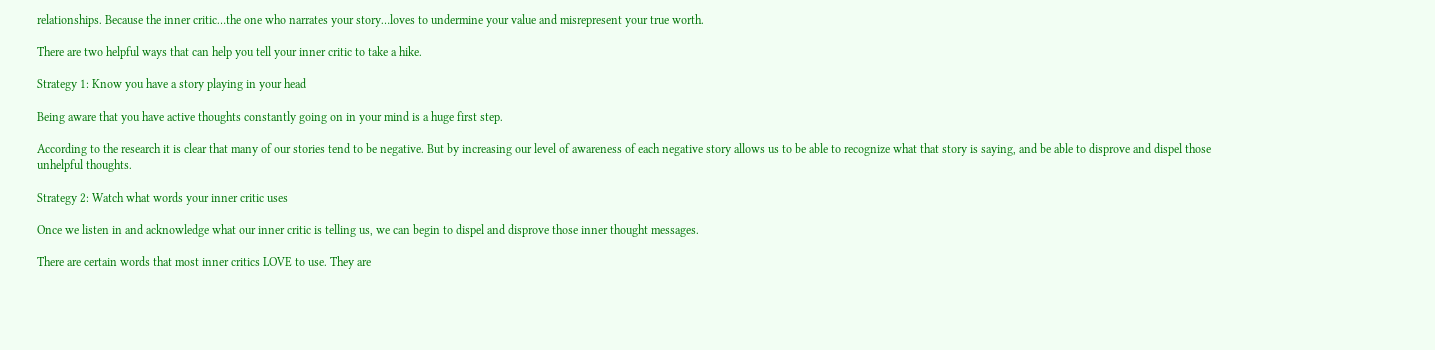relationships. Because the inner critic…the one who narrates your story…loves to undermine your value and misrepresent your true worth.

There are two helpful ways that can help you tell your inner critic to take a hike.

Strategy 1: Know you have a story playing in your head

Being aware that you have active thoughts constantly going on in your mind is a huge first step.

According to the research it is clear that many of our stories tend to be negative. But by increasing our level of awareness of each negative story allows us to be able to recognize what that story is saying, and be able to disprove and dispel those unhelpful thoughts.

Strategy 2: Watch what words your inner critic uses

Once we listen in and acknowledge what our inner critic is telling us, we can begin to dispel and disprove those inner thought messages.

There are certain words that most inner critics LOVE to use. They are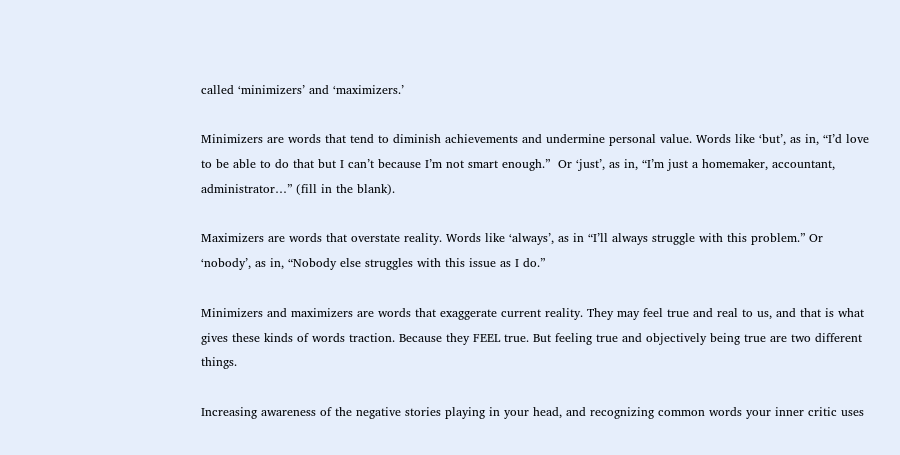called ‘minimizers’ and ‘maximizers.’

Minimizers are words that tend to diminish achievements and undermine personal value. Words like ‘but’, as in, “I’d love to be able to do that but I can’t because I’m not smart enough.”  Or ‘just’, as in, “I’m just a homemaker, accountant, administrator…” (fill in the blank).

Maximizers are words that overstate reality. Words like ‘always’, as in “I’ll always struggle with this problem.” Or ‘nobody’, as in, “Nobody else struggles with this issue as I do.”

Minimizers and maximizers are words that exaggerate current reality. They may feel true and real to us, and that is what gives these kinds of words traction. Because they FEEL true. But feeling true and objectively being true are two different things.

Increasing awareness of the negative stories playing in your head, and recognizing common words your inner critic uses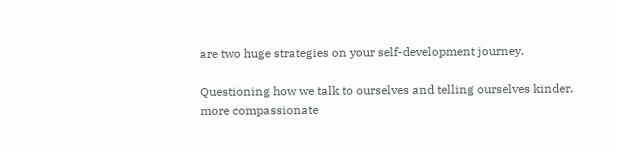are two huge strategies on your self-development journey.

Questioning how we talk to ourselves and telling ourselves kinder, more compassionate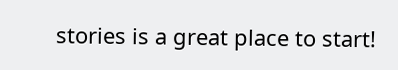stories is a great place to start!